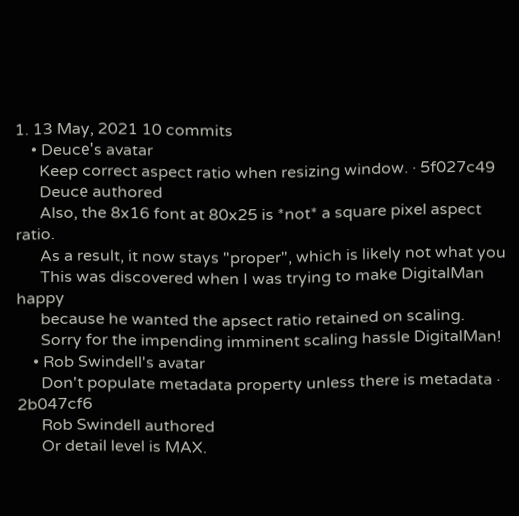1. 13 May, 2021 10 commits
    • Deucе's avatar
      Keep correct aspect ratio when resizing window. · 5f027c49
      Deucе authored
      Also, the 8x16 font at 80x25 is *not* a square pixel aspect ratio.
      As a result, it now stays "proper", which is likely not what you
      This was discovered when I was trying to make DigitalMan happy
      because he wanted the apsect ratio retained on scaling.
      Sorry for the impending imminent scaling hassle DigitalMan!
    • Rob Swindell's avatar
      Don't populate metadata property unless there is metadata · 2b047cf6
      Rob Swindell authored
      Or detail level is MAX.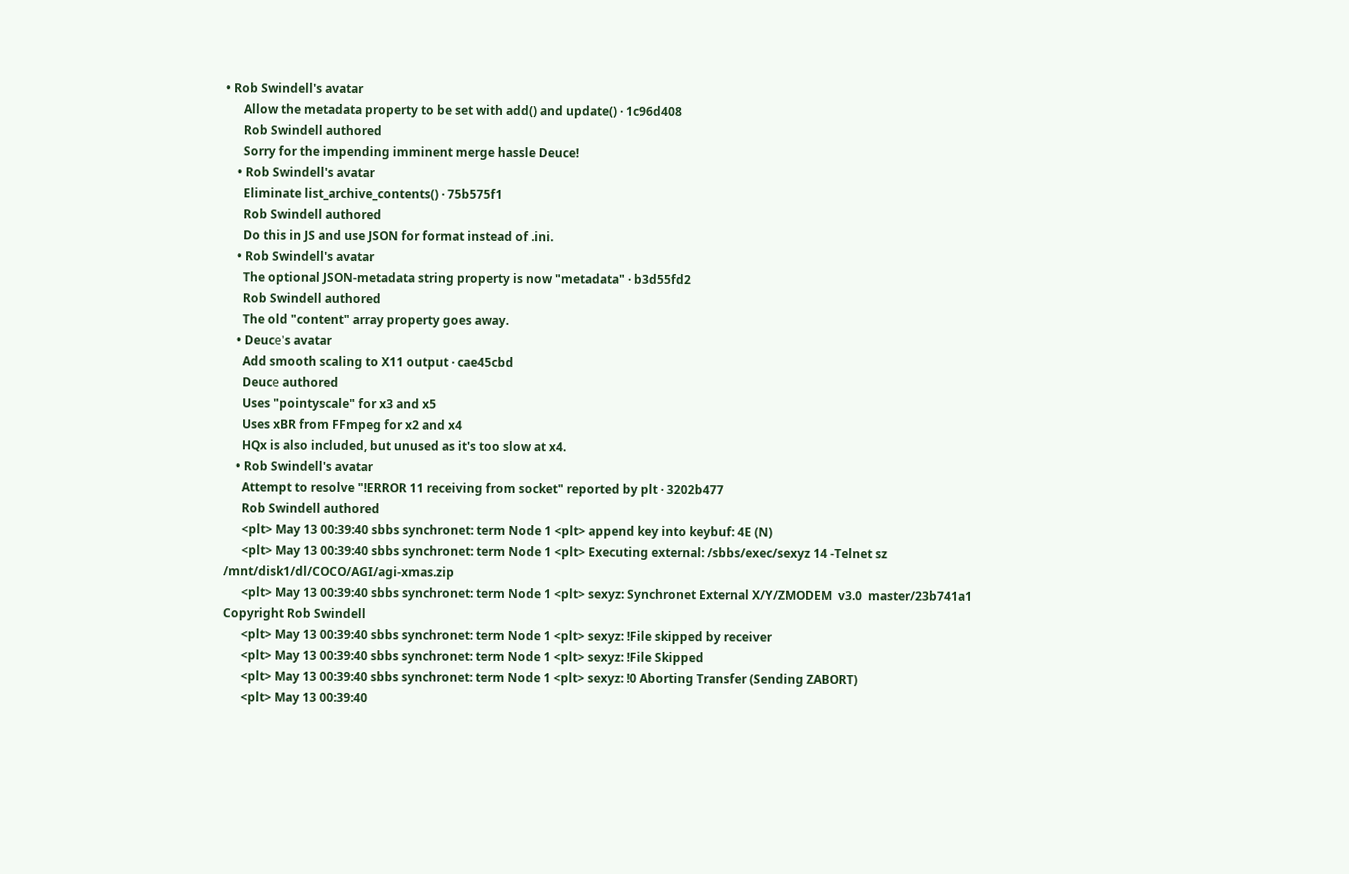• Rob Swindell's avatar
      Allow the metadata property to be set with add() and update() · 1c96d408
      Rob Swindell authored
      Sorry for the impending imminent merge hassle Deuce!
    • Rob Swindell's avatar
      Eliminate list_archive_contents() · 75b575f1
      Rob Swindell authored
      Do this in JS and use JSON for format instead of .ini.
    • Rob Swindell's avatar
      The optional JSON-metadata string property is now "metadata" · b3d55fd2
      Rob Swindell authored
      The old "content" array property goes away.
    • Deucе's avatar
      Add smooth scaling to X11 output · cae45cbd
      Deucе authored
      Uses "pointyscale" for x3 and x5
      Uses xBR from FFmpeg for x2 and x4
      HQx is also included, but unused as it's too slow at x4.
    • Rob Swindell's avatar
      Attempt to resolve "!ERROR 11 receiving from socket" reported by plt · 3202b477
      Rob Swindell authored
      <plt> May 13 00:39:40 sbbs synchronet: term Node 1 <plt> append key into keybuf: 4E (N)
      <plt> May 13 00:39:40 sbbs synchronet: term Node 1 <plt> Executing external: /sbbs/exec/sexyz 14 -Telnet sz /mnt/disk1/dl/COCO/AGI/agi-xmas.zip
      <plt> May 13 00:39:40 sbbs synchronet: term Node 1 <plt> sexyz: Synchronet External X/Y/ZMODEM  v3.0  master/23b741a1  Copyright Rob Swindell
      <plt> May 13 00:39:40 sbbs synchronet: term Node 1 <plt> sexyz: !File skipped by receiver
      <plt> May 13 00:39:40 sbbs synchronet: term Node 1 <plt> sexyz: !File Skipped
      <plt> May 13 00:39:40 sbbs synchronet: term Node 1 <plt> sexyz: !0 Aborting Transfer (Sending ZABORT)
      <plt> May 13 00:39:40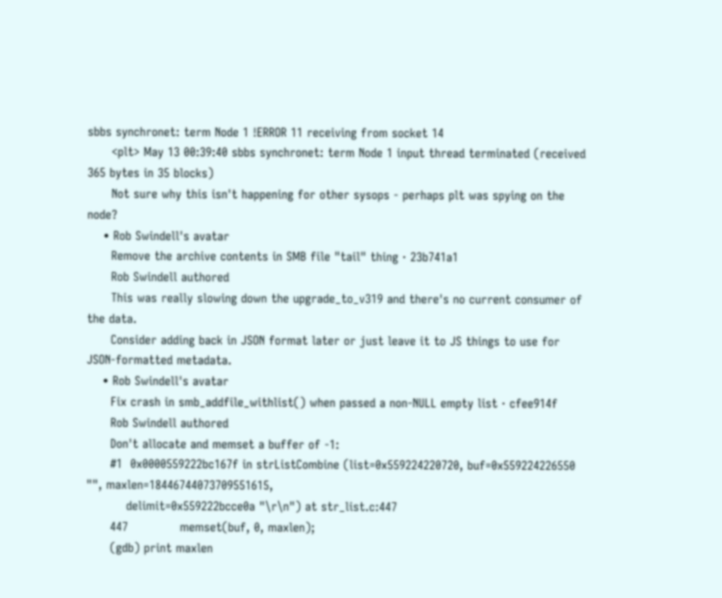sbbs synchronet: term Node 1 !ERROR 11 receiving from socket 14
      <plt> May 13 00:39:40 sbbs synchronet: term Node 1 input thread terminated (received 365 bytes in 35 blocks)
      Not sure why this isn't happening for other sysops - perhaps plt was spying on the node?
    • Rob Swindell's avatar
      Remove the archive contents in SMB file "tail" thing · 23b741a1
      Rob Swindell authored
      This was really slowing down the upgrade_to_v319 and there's no current consumer of the data.
      Consider adding back in JSON format later or just leave it to JS things to use for JSON-formatted metadata.
    • Rob Swindell's avatar
      Fix crash in smb_addfile_withlist() when passed a non-NULL empty list · cfee914f
      Rob Swindell authored
      Don't allocate and memset a buffer of -1:
      #1  0x0000559222bc167f in strListCombine (list=0x559224220720, buf=0x559224226550 "", maxlen=18446744073709551615,
          delimit=0x559222bcce0a "\r\n") at str_list.c:447
      447             memset(buf, 0, maxlen);
      (gdb) print maxlen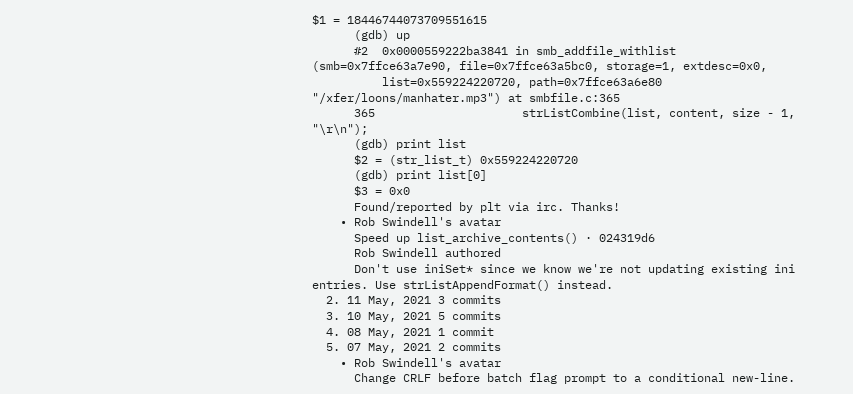$1 = 18446744073709551615
      (gdb) up
      #2  0x0000559222ba3841 in smb_addfile_withlist (smb=0x7ffce63a7e90, file=0x7ffce63a5bc0, storage=1, extdesc=0x0,
          list=0x559224220720, path=0x7ffce63a6e80 "/xfer/loons/manhater.mp3") at smbfile.c:365
      365                     strListCombine(list, content, size - 1, "\r\n");
      (gdb) print list
      $2 = (str_list_t) 0x559224220720
      (gdb) print list[0]
      $3 = 0x0
      Found/reported by plt via irc. Thanks!
    • Rob Swindell's avatar
      Speed up list_archive_contents() · 024319d6
      Rob Swindell authored
      Don't use iniSet* since we know we're not updating existing ini entries. Use strListAppendFormat() instead.
  2. 11 May, 2021 3 commits
  3. 10 May, 2021 5 commits
  4. 08 May, 2021 1 commit
  5. 07 May, 2021 2 commits
    • Rob Swindell's avatar
      Change CRLF before batch flag prompt to a conditional new-line.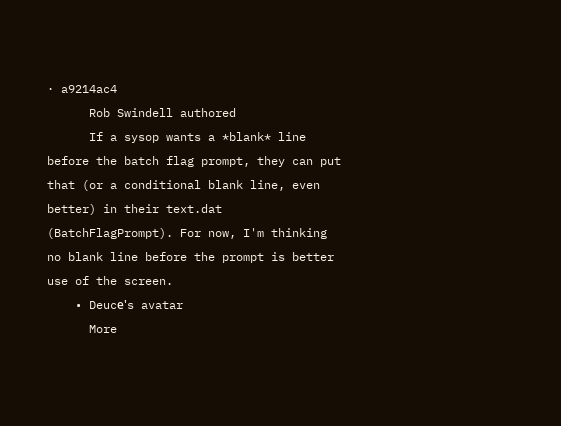· a9214ac4
      Rob Swindell authored
      If a sysop wants a *blank* line before the batch flag prompt, they can put that (or a conditional blank line, even better) in their text.dat (BatchFlagPrompt). For now, I'm thinking no blank line before the prompt is better use of the screen.
    • Deucе's avatar
      More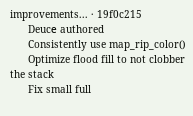improvements... · 19f0c215
      Deucе authored
      Consistently use map_rip_color()
      Optimize flood fill to not clobber the stack
      Fix small full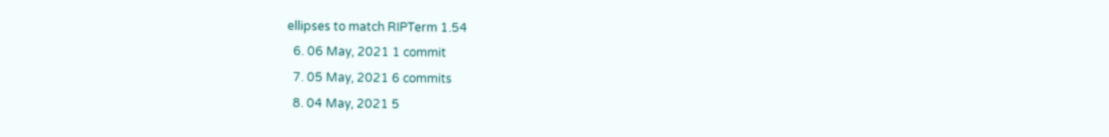ellipses to match RIPTerm 1.54
  6. 06 May, 2021 1 commit
  7. 05 May, 2021 6 commits
  8. 04 May, 2021 5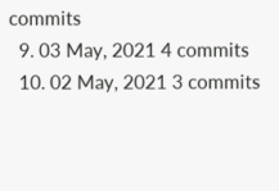commits
  9. 03 May, 2021 4 commits
  10. 02 May, 2021 3 commits